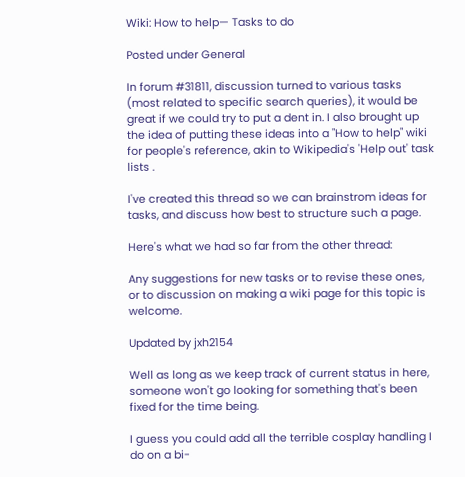Wiki: How to help— Tasks to do

Posted under General

In forum #31811, discussion turned to various tasks (most related to specific search queries), it would be great if we could try to put a dent in. I also brought up the idea of putting these ideas into a "How to help" wiki for people's reference, akin to Wikipedia's 'Help out' task lists .

I've created this thread so we can brainstrom ideas for tasks, and discuss how best to structure such a page.

Here's what we had so far from the other thread:

Any suggestions for new tasks or to revise these ones, or to discussion on making a wiki page for this topic is welcome.

Updated by jxh2154

Well as long as we keep track of current status in here, someone won't go looking for something that's been fixed for the time being.

I guess you could add all the terrible cosplay handling I do on a bi-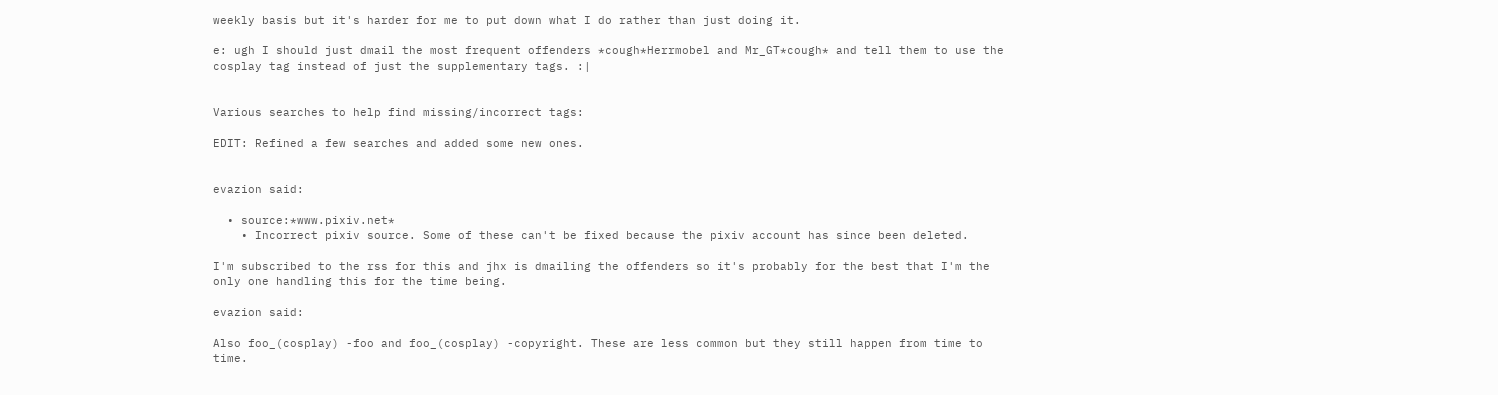weekly basis but it's harder for me to put down what I do rather than just doing it.

e: ugh I should just dmail the most frequent offenders *cough*Herrmobel and Mr_GT*cough* and tell them to use the cosplay tag instead of just the supplementary tags. :|


Various searches to help find missing/incorrect tags:

EDIT: Refined a few searches and added some new ones.


evazion said:

  • source:*www.pixiv.net*
    • Incorrect pixiv source. Some of these can't be fixed because the pixiv account has since been deleted.

I'm subscribed to the rss for this and jhx is dmailing the offenders so it's probably for the best that I'm the only one handling this for the time being.

evazion said:

Also foo_(cosplay) -foo and foo_(cosplay) -copyright. These are less common but they still happen from time to time.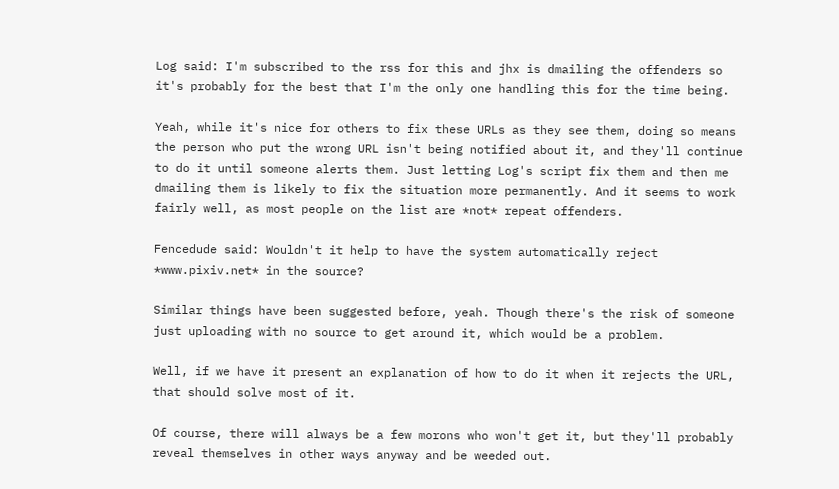Log said: I'm subscribed to the rss for this and jhx is dmailing the offenders so it's probably for the best that I'm the only one handling this for the time being.

Yeah, while it's nice for others to fix these URLs as they see them, doing so means the person who put the wrong URL isn't being notified about it, and they'll continue to do it until someone alerts them. Just letting Log's script fix them and then me dmailing them is likely to fix the situation more permanently. And it seems to work fairly well, as most people on the list are *not* repeat offenders.

Fencedude said: Wouldn't it help to have the system automatically reject *www.pixiv.net* in the source?

Similar things have been suggested before, yeah. Though there's the risk of someone just uploading with no source to get around it, which would be a problem.

Well, if we have it present an explanation of how to do it when it rejects the URL, that should solve most of it.

Of course, there will always be a few morons who won't get it, but they'll probably reveal themselves in other ways anyway and be weeded out.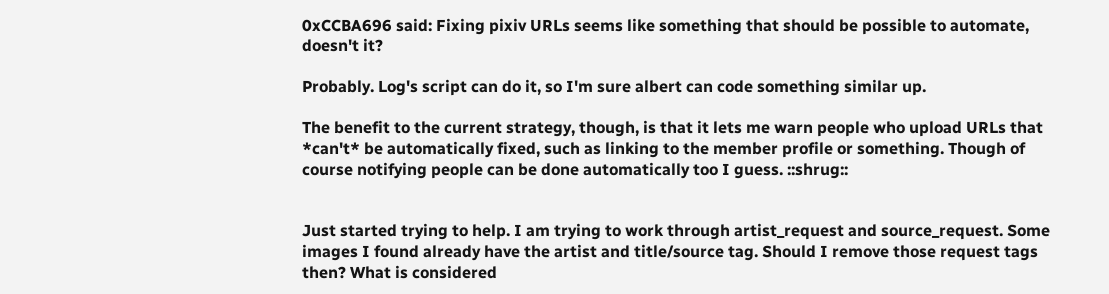0xCCBA696 said: Fixing pixiv URLs seems like something that should be possible to automate, doesn't it?

Probably. Log's script can do it, so I'm sure albert can code something similar up.

The benefit to the current strategy, though, is that it lets me warn people who upload URLs that *can't* be automatically fixed, such as linking to the member profile or something. Though of course notifying people can be done automatically too I guess. ::shrug::


Just started trying to help. I am trying to work through artist_request and source_request. Some images I found already have the artist and title/source tag. Should I remove those request tags then? What is considered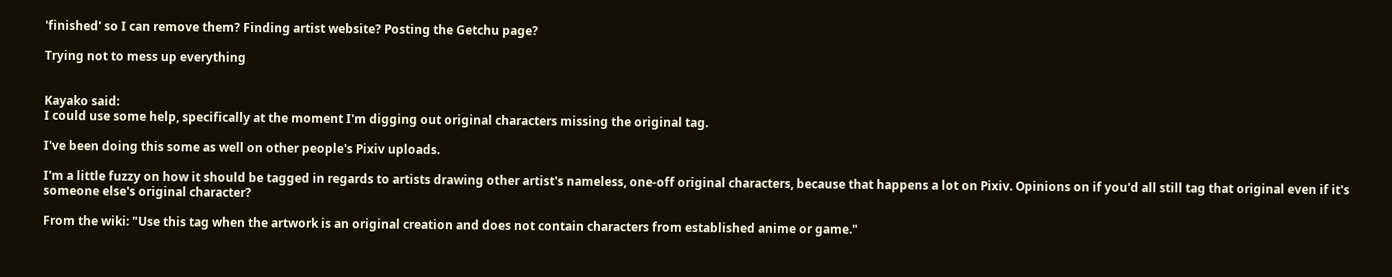'finished' so I can remove them? Finding artist website? Posting the Getchu page?

Trying not to mess up everything


Kayako said:
I could use some help, specifically at the moment I'm digging out original characters missing the original tag.

I've been doing this some as well on other people's Pixiv uploads.

I'm a little fuzzy on how it should be tagged in regards to artists drawing other artist's nameless, one-off original characters, because that happens a lot on Pixiv. Opinions on if you'd all still tag that original even if it's someone else's original character?

From the wiki: "Use this tag when the artwork is an original creation and does not contain characters from established anime or game."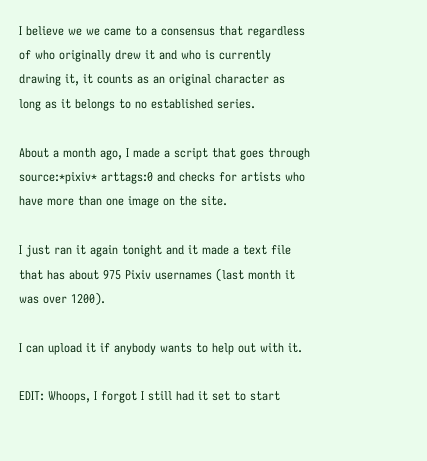I believe we we came to a consensus that regardless of who originally drew it and who is currently drawing it, it counts as an original character as long as it belongs to no established series.

About a month ago, I made a script that goes through source:*pixiv* arttags:0 and checks for artists who have more than one image on the site.

I just ran it again tonight and it made a text file that has about 975 Pixiv usernames (last month it was over 1200).

I can upload it if anybody wants to help out with it.

EDIT: Whoops, I forgot I still had it set to start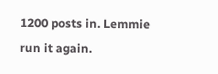1200 posts in. Lemmie run it again.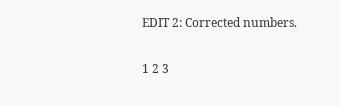EDIT 2: Corrected numbers.


1 2 3